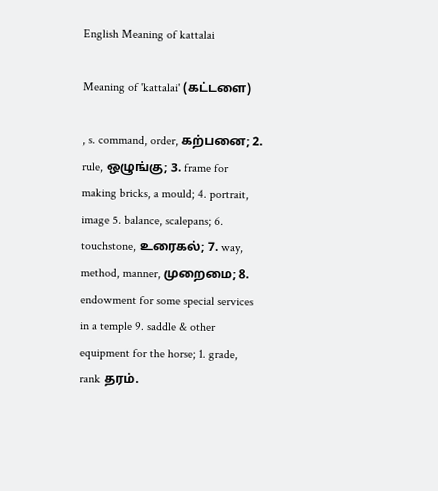English Meaning of kattalai

Meaning of 'kattalai' (கட்டளை)

, s. command, order, கற்பனை; 2. rule, ஒழுங்கு; 3. frame for making bricks, a mould; 4. portrait, image 5. balance, scalepans; 6. touchstone, உரைகல்; 7. way, method, manner, முறைமை; 8. endowment for some special services in a temple 9. saddle & other equipment for the horse; 1. grade, rank தரம்.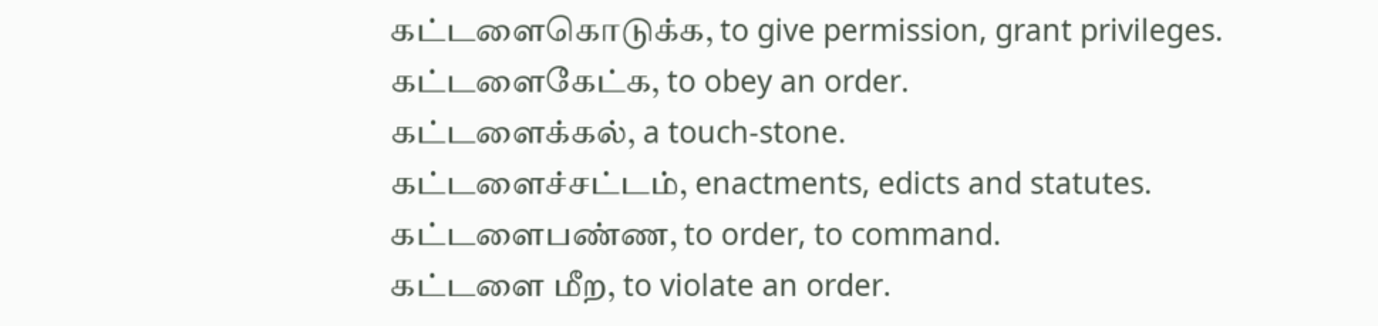கட்டளைகொடுக்க, to give permission, grant privileges.
கட்டளைகேட்க, to obey an order.
கட்டளைக்கல், a touch-stone.
கட்டளைச்சட்டம், enactments, edicts and statutes.
கட்டளைபண்ண, to order, to command.
கட்டளை மீற, to violate an order.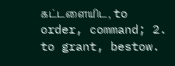கட்டளையிட, to order, command; 2. to grant, bestow.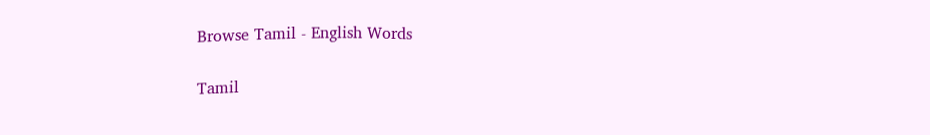Browse Tamil - English Words

Tamil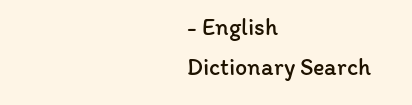- English Dictionary Search